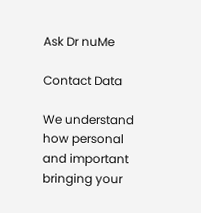Ask Dr nuMe

Contact Data

We understand how personal and important bringing your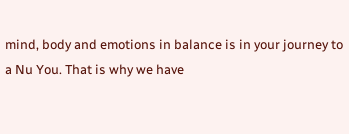mind, body and emotions in balance is in your journey to a Nu You. That is why we have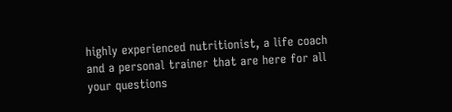highly experienced nutritionist, a life coach and a personal trainer that are here for all your questions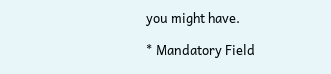you might have.

* Mandatory Field